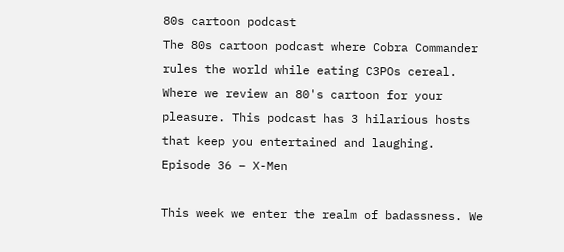80s cartoon podcast
The 80s cartoon podcast where Cobra Commander rules the world while eating C3POs cereal. Where we review an 80's cartoon for your pleasure. This podcast has 3 hilarious hosts that keep you entertained and laughing.
Episode 36 – X-Men

This week we enter the realm of badassness. We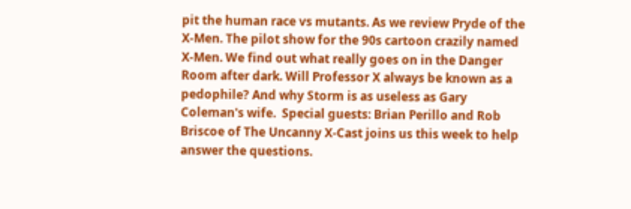pit the human race vs mutants. As we review Pryde of the X-Men. The pilot show for the 90s cartoon crazily named X-Men. We find out what really goes on in the Danger Room after dark. Will Professor X always be known as a pedophile? And why Storm is as useless as Gary Coleman's wife.  Special guests: Brian Perillo and Rob Briscoe of The Uncanny X-Cast joins us this week to help answer the questions.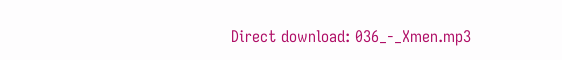Direct download: 036_-_Xmen.mp3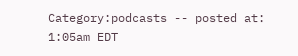Category:podcasts -- posted at: 1:05am EDT